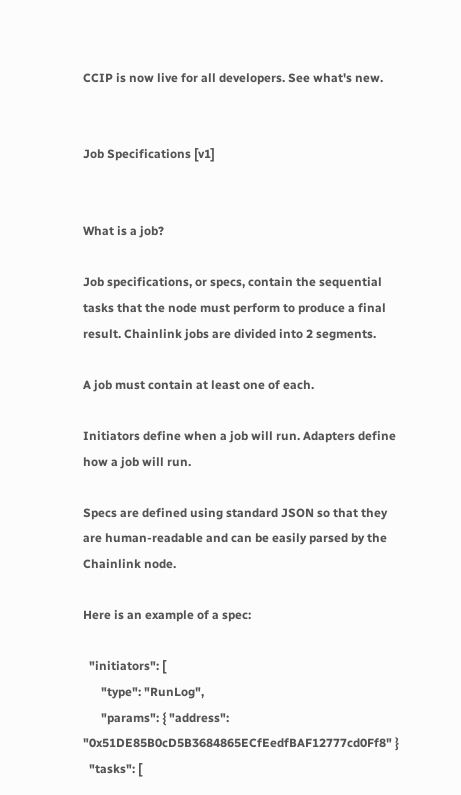CCIP is now live for all developers. See what's new.


Job Specifications [v1]


What is a job?

Job specifications, or specs, contain the sequential tasks that the node must perform to produce a final result. Chainlink jobs are divided into 2 segments.

A job must contain at least one of each.

Initiators define when a job will run. Adapters define how a job will run.

Specs are defined using standard JSON so that they are human-readable and can be easily parsed by the Chainlink node.

Here is an example of a spec:

  "initiators": [
      "type": "RunLog",
      "params": { "address": "0x51DE85B0cD5B3684865ECfEedfBAF12777cd0Ff8" }
  "tasks": [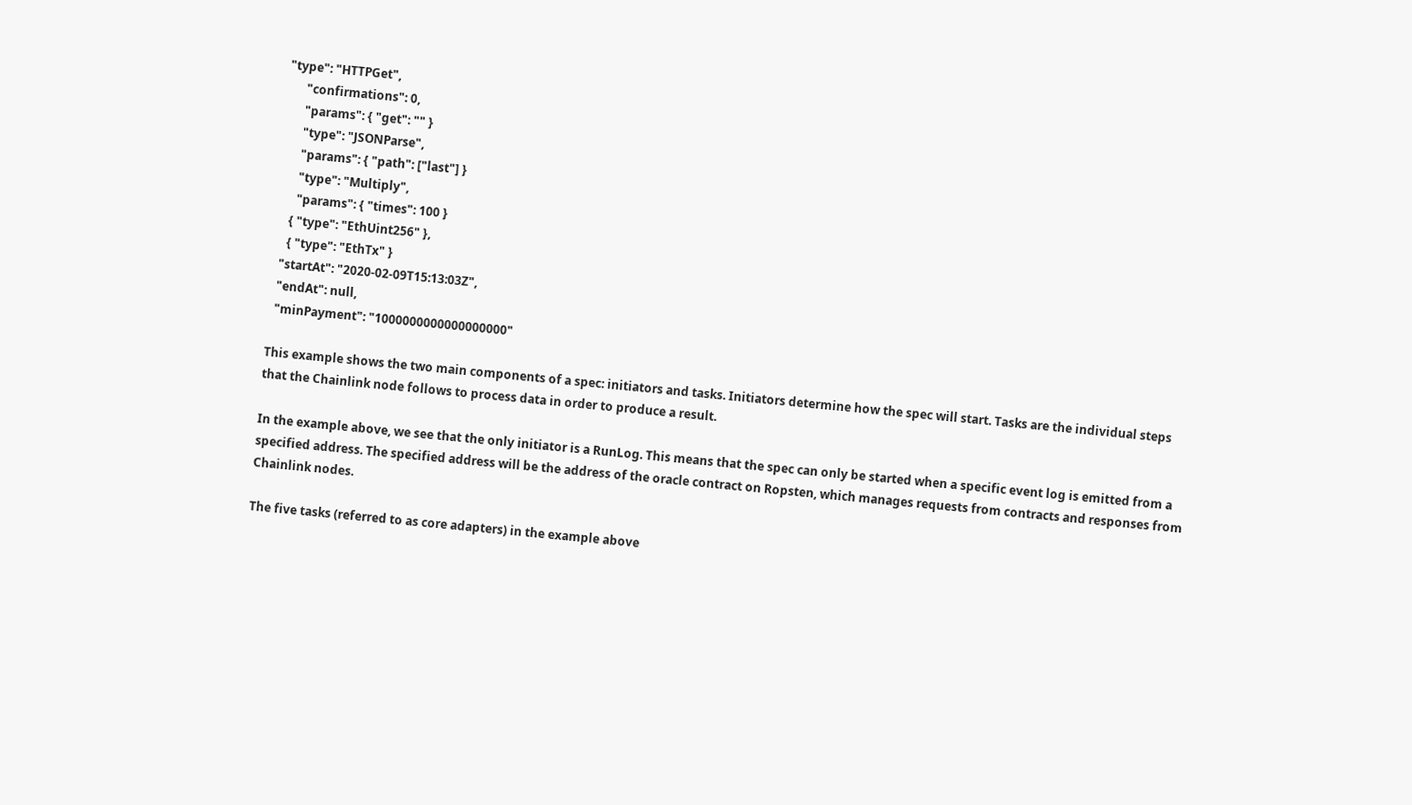"type": "HTTPGet",
      "confirmations": 0,
      "params": { "get": "" }
      "type": "JSONParse",
      "params": { "path": ["last"] }
      "type": "Multiply",
      "params": { "times": 100 }
    { "type": "EthUint256" },
    { "type": "EthTx" }
  "startAt": "2020-02-09T15:13:03Z",
  "endAt": null,
  "minPayment": "1000000000000000000"

This example shows the two main components of a spec: initiators and tasks. Initiators determine how the spec will start. Tasks are the individual steps that the Chainlink node follows to process data in order to produce a result.

In the example above, we see that the only initiator is a RunLog. This means that the spec can only be started when a specific event log is emitted from a specified address. The specified address will be the address of the oracle contract on Ropsten, which manages requests from contracts and responses from Chainlink nodes.

The five tasks (referred to as core adapters) in the example above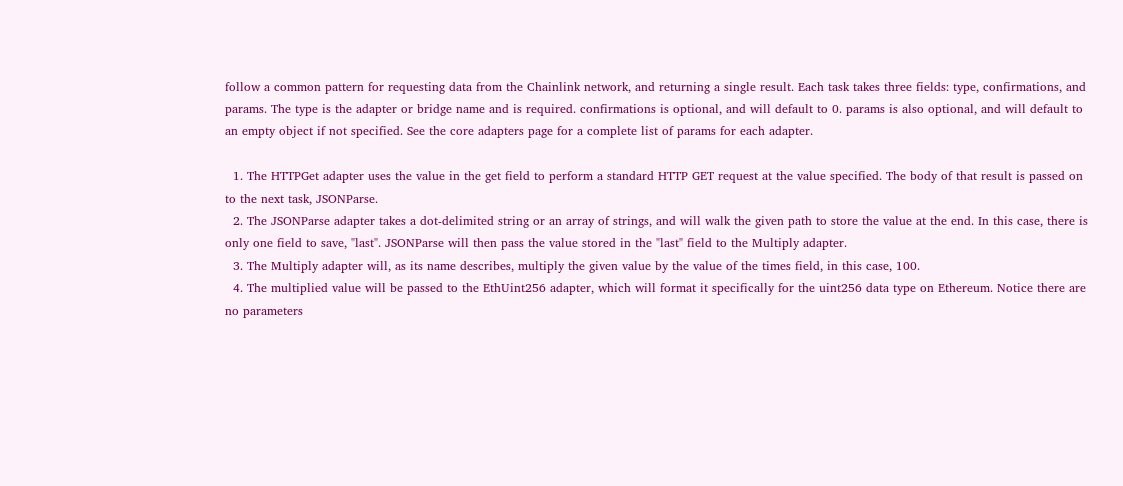follow a common pattern for requesting data from the Chainlink network, and returning a single result. Each task takes three fields: type, confirmations, and params. The type is the adapter or bridge name and is required. confirmations is optional, and will default to 0. params is also optional, and will default to an empty object if not specified. See the core adapters page for a complete list of params for each adapter.

  1. The HTTPGet adapter uses the value in the get field to perform a standard HTTP GET request at the value specified. The body of that result is passed on to the next task, JSONParse.
  2. The JSONParse adapter takes a dot-delimited string or an array of strings, and will walk the given path to store the value at the end. In this case, there is only one field to save, "last". JSONParse will then pass the value stored in the "last" field to the Multiply adapter.
  3. The Multiply adapter will, as its name describes, multiply the given value by the value of the times field, in this case, 100.
  4. The multiplied value will be passed to the EthUint256 adapter, which will format it specifically for the uint256 data type on Ethereum. Notice there are no parameters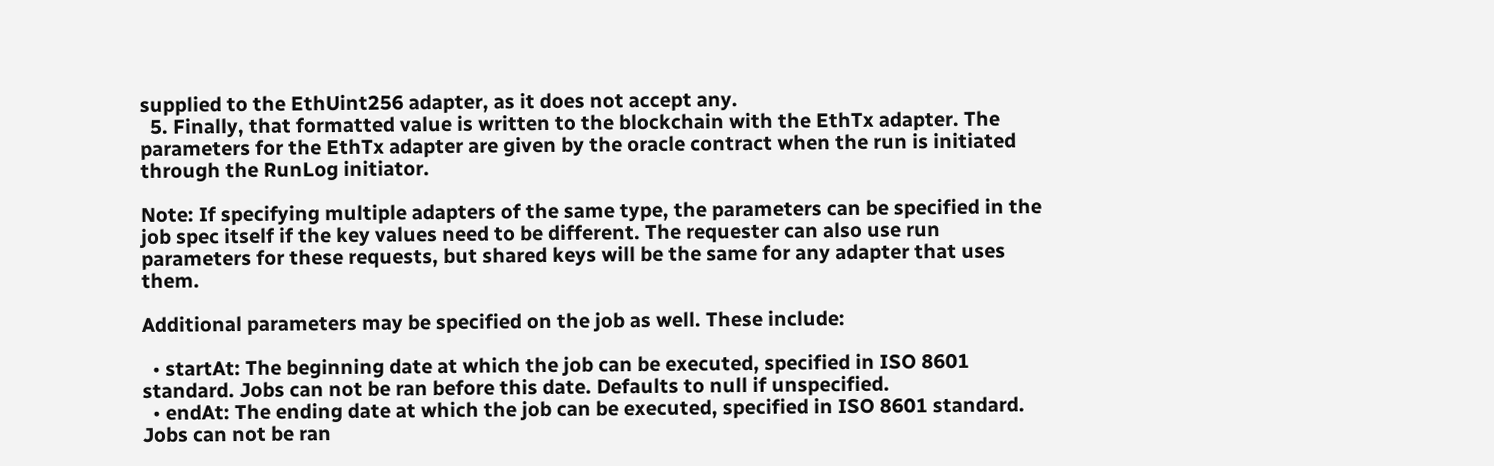supplied to the EthUint256 adapter, as it does not accept any.
  5. Finally, that formatted value is written to the blockchain with the EthTx adapter. The parameters for the EthTx adapter are given by the oracle contract when the run is initiated through the RunLog initiator.

Note: If specifying multiple adapters of the same type, the parameters can be specified in the job spec itself if the key values need to be different. The requester can also use run parameters for these requests, but shared keys will be the same for any adapter that uses them.

Additional parameters may be specified on the job as well. These include:

  • startAt: The beginning date at which the job can be executed, specified in ISO 8601 standard. Jobs can not be ran before this date. Defaults to null if unspecified.
  • endAt: The ending date at which the job can be executed, specified in ISO 8601 standard. Jobs can not be ran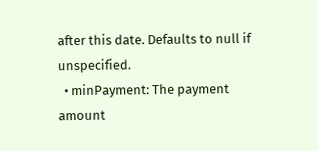after this date. Defaults to null if unspecified.
  • minPayment: The payment amount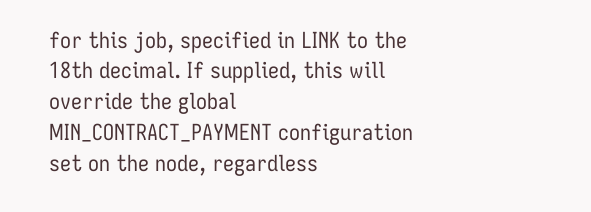for this job, specified in LINK to the 18th decimal. If supplied, this will override the global MIN_CONTRACT_PAYMENT configuration set on the node, regardless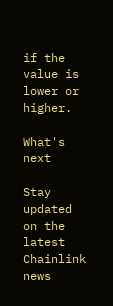if the value is lower or higher.

What's next

Stay updated on the latest Chainlink news